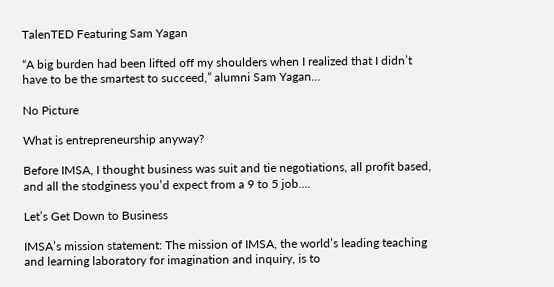TalenTED Featuring Sam Yagan

“A big burden had been lifted off my shoulders when I realized that I didn’t have to be the smartest to succeed,” alumni Sam Yagan…

No Picture

What is entrepreneurship anyway?

Before IMSA, I thought business was suit and tie negotiations, all profit based, and all the stodginess you’d expect from a 9 to 5 job….

Let’s Get Down to Business

IMSA’s mission statement: The mission of IMSA, the world’s leading teaching and learning laboratory for imagination and inquiry, is to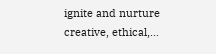ignite and nurture creative, ethical,…